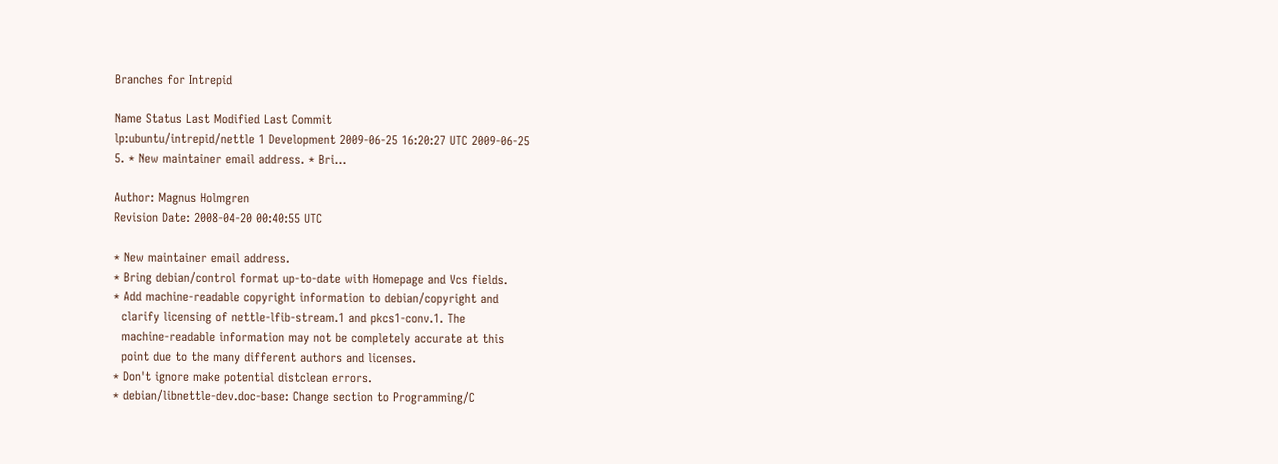Branches for Intrepid

Name Status Last Modified Last Commit
lp:ubuntu/intrepid/nettle 1 Development 2009-06-25 16:20:27 UTC 2009-06-25
5. * New maintainer email address. * Bri...

Author: Magnus Holmgren
Revision Date: 2008-04-20 00:40:55 UTC

* New maintainer email address.
* Bring debian/control format up-to-date with Homepage and Vcs fields.
* Add machine-readable copyright information to debian/copyright and
  clarify licensing of nettle-lfib-stream.1 and pkcs1-conv.1. The
  machine-readable information may not be completely accurate at this
  point due to the many different authors and licenses.
* Don't ignore make potential distclean errors.
* debian/libnettle-dev.doc-base: Change section to Programming/C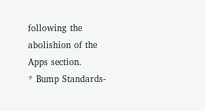following the abolishion of the Apps section.
* Bump Standards-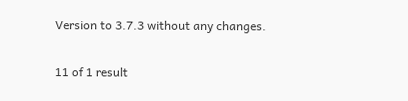Version to 3.7.3 without any changes.

11 of 1 result